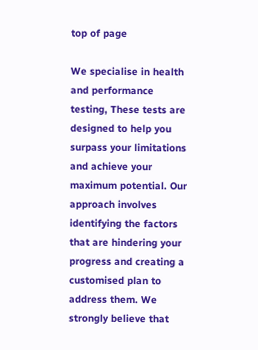top of page

We specialise in health and performance testing, These tests are designed to help you surpass your limitations and achieve your maximum potential. Our approach involves identifying the factors that are hindering your progress and creating a customised plan to address them. We strongly believe that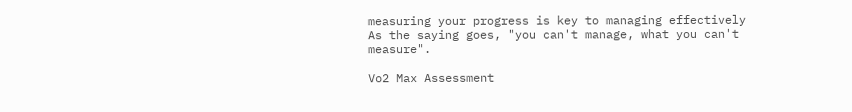measuring your progress is key to managing effectively As the saying goes, "you can't manage, what you can't measure".

Vo2 Max Assessment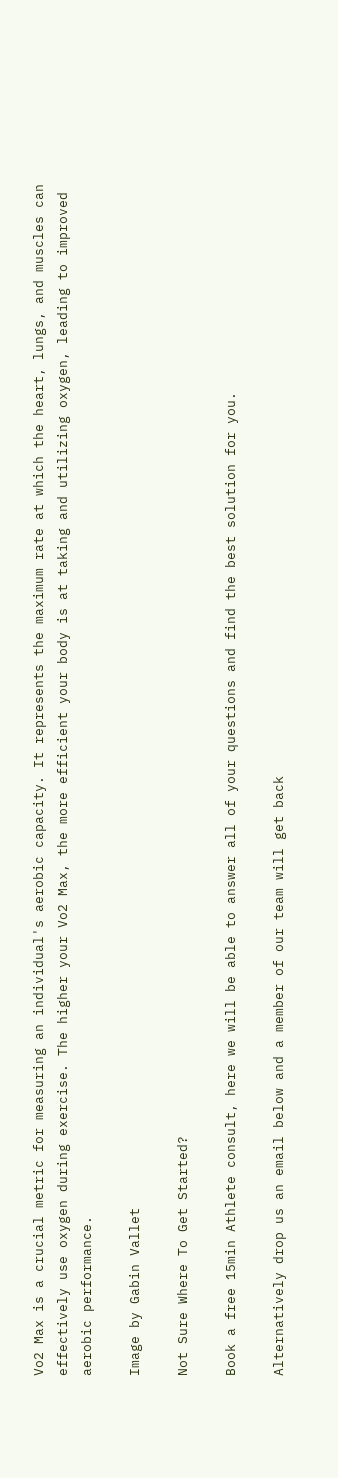Vo2 Max is a crucial metric for measuring an individual's aerobic capacity. It represents the maximum rate at which the heart, lungs, and muscles can effectively use oxygen during exercise. The higher your Vo2 Max, the more efficient your body is at taking and utilizing oxygen, leading to improved aerobic performance.

Image by Gabin Vallet

Not Sure Where To Get Started?

Book a free 15min Athlete consult, here we will be able to answer all of your questions and find the best solution for you.

Alternatively drop us an email below and a member of our team will get back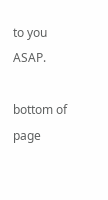to you ASAP.

bottom of page